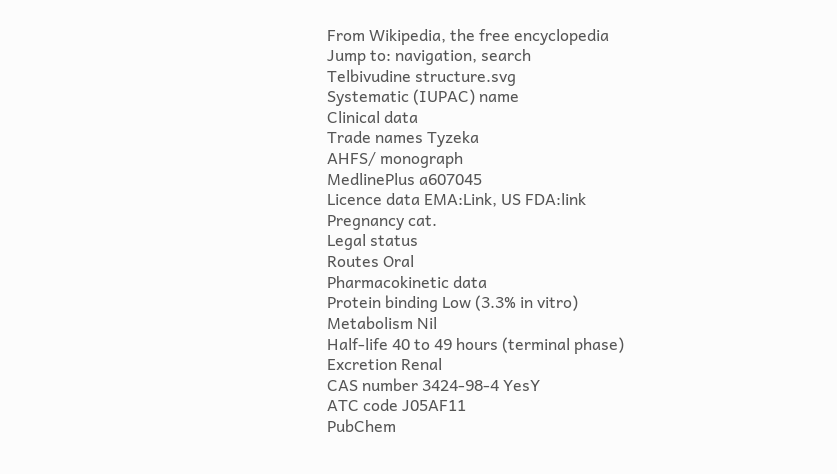From Wikipedia, the free encyclopedia
Jump to: navigation, search
Telbivudine structure.svg
Systematic (IUPAC) name
Clinical data
Trade names Tyzeka
AHFS/ monograph
MedlinePlus a607045
Licence data EMA:Link, US FDA:link
Pregnancy cat.
Legal status
Routes Oral
Pharmacokinetic data
Protein binding Low (3.3% in vitro)
Metabolism Nil
Half-life 40 to 49 hours (terminal phase)
Excretion Renal
CAS number 3424-98-4 YesY
ATC code J05AF11
PubChem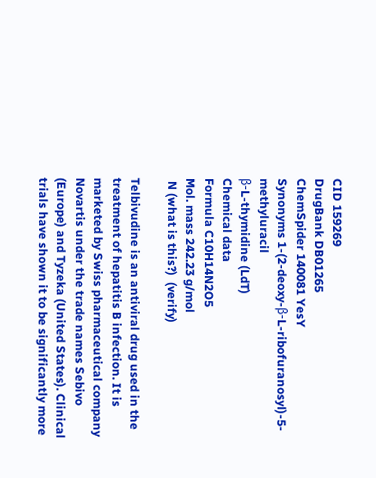CID 159269
DrugBank DB01265
ChemSpider 140081 YesY
Synonyms 1-(2-deoxy-β-L-ribofuranosyl)-5-methyluracil
β-L-thymidine (LdT)
Chemical data
Formula C10H14N2O5
Mol. mass 242.23 g/mol
 N (what is this?)  (verify)

Telbivudine is an antiviral drug used in the treatment of hepatitis B infection. It is marketed by Swiss pharmaceutical company Novartis under the trade names Sebivo (Europe) and Tyzeka (United States). Clinical trials have shown it to be significantly more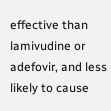effective than lamivudine or adefovir, and less likely to cause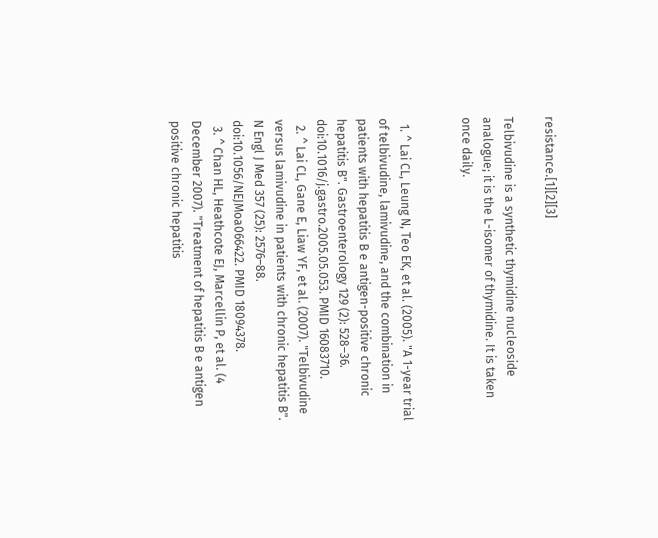resistance.[1][2][3]

Telbivudine is a synthetic thymidine nucleoside analogue; it is the L-isomer of thymidine. It is taken once daily.


  1. ^ Lai CL, Leung N, Teo EK, et al. (2005). "A 1-year trial of telbivudine, lamivudine, and the combination in patients with hepatitis B e antigen-positive chronic hepatitis B". Gastroenterology 129 (2): 528–36. doi:10.1016/j.gastro.2005.05.053. PMID 16083710.
  2. ^ Lai CL, Gane E, Liaw YF, et al. (2007). "Telbivudine versus lamivudine in patients with chronic hepatitis B". N Engl J Med 357 (25): 2576–88. doi:10.1056/NEJMoa066422. PMID 18094378.
  3. ^ Chan HL, Heathcote EJ, Marcellin P, et al. (4 December 2007). "Treatment of hepatitis B e antigen positive chronic hepatitis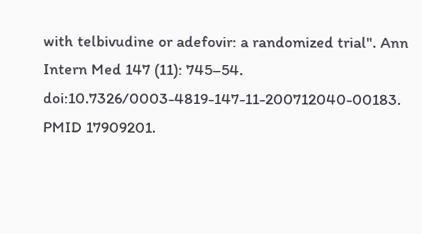with telbivudine or adefovir: a randomized trial". Ann Intern Med 147 (11): 745–54. doi:10.7326/0003-4819-147-11-200712040-00183. PMID 17909201.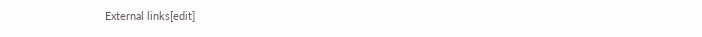External links[edit]